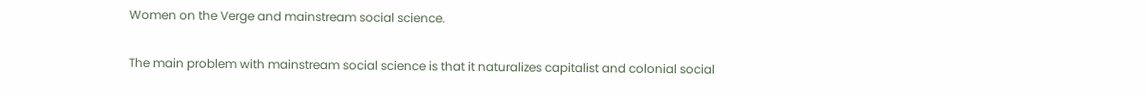Women on the Verge and mainstream social science.

The main problem with mainstream social science is that it naturalizes capitalist and colonial social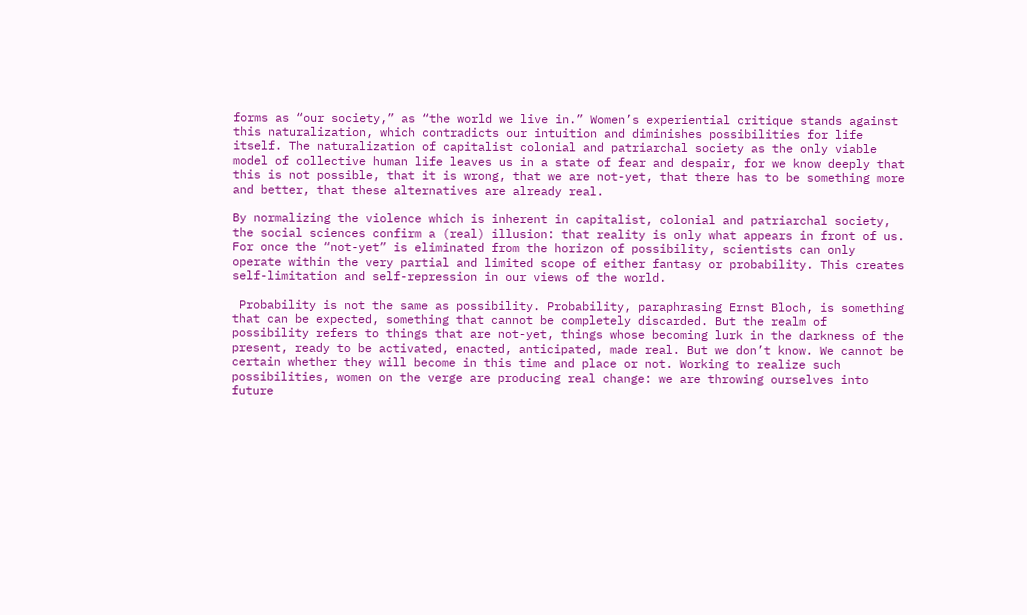forms as “our society,” as “the world we live in.” Women’s experiential critique stands against this naturalization, which contradicts our intuition and diminishes possibilities for life itself. The naturalization of capitalist colonial and patriarchal society as the only viable model of collective human life leaves us in a state of fear and despair, for we know deeply that this is not possible, that it is wrong, that we are not-yet, that there has to be something more and better, that these alternatives are already real.

By normalizing the violence which is inherent in capitalist, colonial and patriarchal society, the social sciences confirm a (real) illusion: that reality is only what appears in front of us. For once the “not-yet” is eliminated from the horizon of possibility, scientists can only operate within the very partial and limited scope of either fantasy or probability. This creates self-limitation and self-repression in our views of the world.

 Probability is not the same as possibility. Probability, paraphrasing Ernst Bloch, is something that can be expected, something that cannot be completely discarded. But the realm of possibility refers to things that are not-yet, things whose becoming lurk in the darkness of the present, ready to be activated, enacted, anticipated, made real. But we don’t know. We cannot be certain whether they will become in this time and place or not. Working to realize such possibilities, women on the verge are producing real change: we are throwing ourselves into future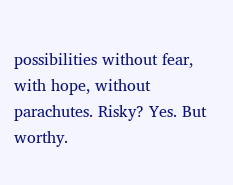possibilities without fear, with hope, without parachutes. Risky? Yes. But worthy.